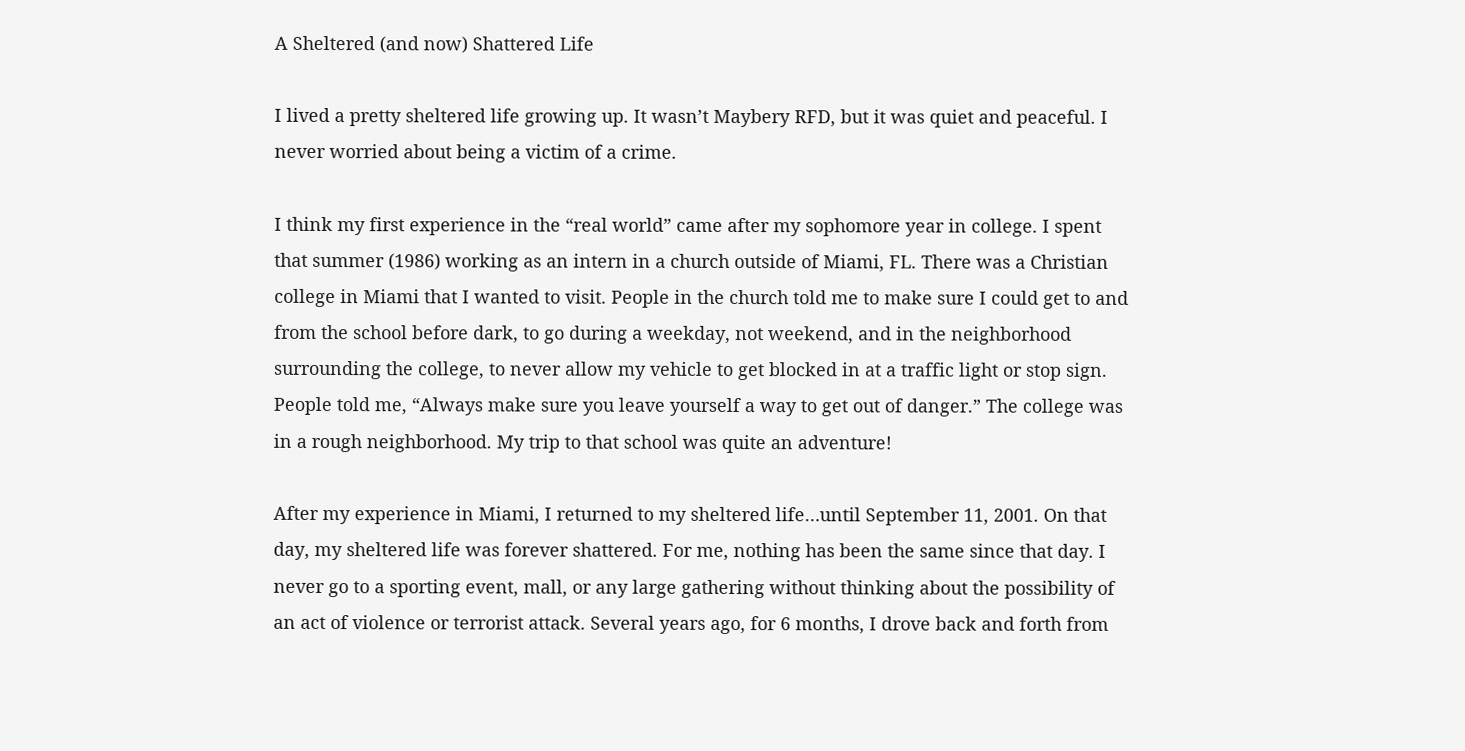A Sheltered (and now) Shattered Life

I lived a pretty sheltered life growing up. It wasn’t Maybery RFD, but it was quiet and peaceful. I never worried about being a victim of a crime.

I think my first experience in the “real world” came after my sophomore year in college. I spent that summer (1986) working as an intern in a church outside of Miami, FL. There was a Christian college in Miami that I wanted to visit. People in the church told me to make sure I could get to and from the school before dark, to go during a weekday, not weekend, and in the neighborhood surrounding the college, to never allow my vehicle to get blocked in at a traffic light or stop sign. People told me, “Always make sure you leave yourself a way to get out of danger.” The college was in a rough neighborhood. My trip to that school was quite an adventure!

After my experience in Miami, I returned to my sheltered life…until September 11, 2001. On that day, my sheltered life was forever shattered. For me, nothing has been the same since that day. I never go to a sporting event, mall, or any large gathering without thinking about the possibility of an act of violence or terrorist attack. Several years ago, for 6 months, I drove back and forth from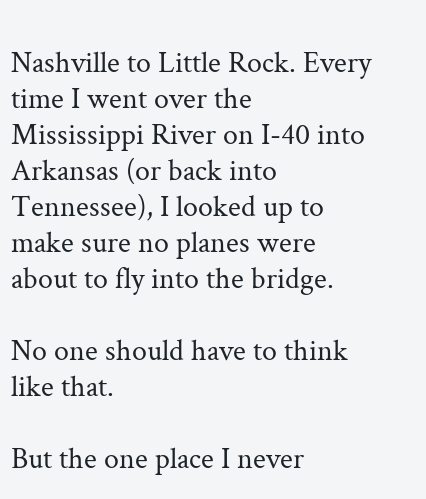Nashville to Little Rock. Every time I went over the Mississippi River on I-40 into Arkansas (or back into Tennessee), I looked up to make sure no planes were about to fly into the bridge.

No one should have to think like that.

But the one place I never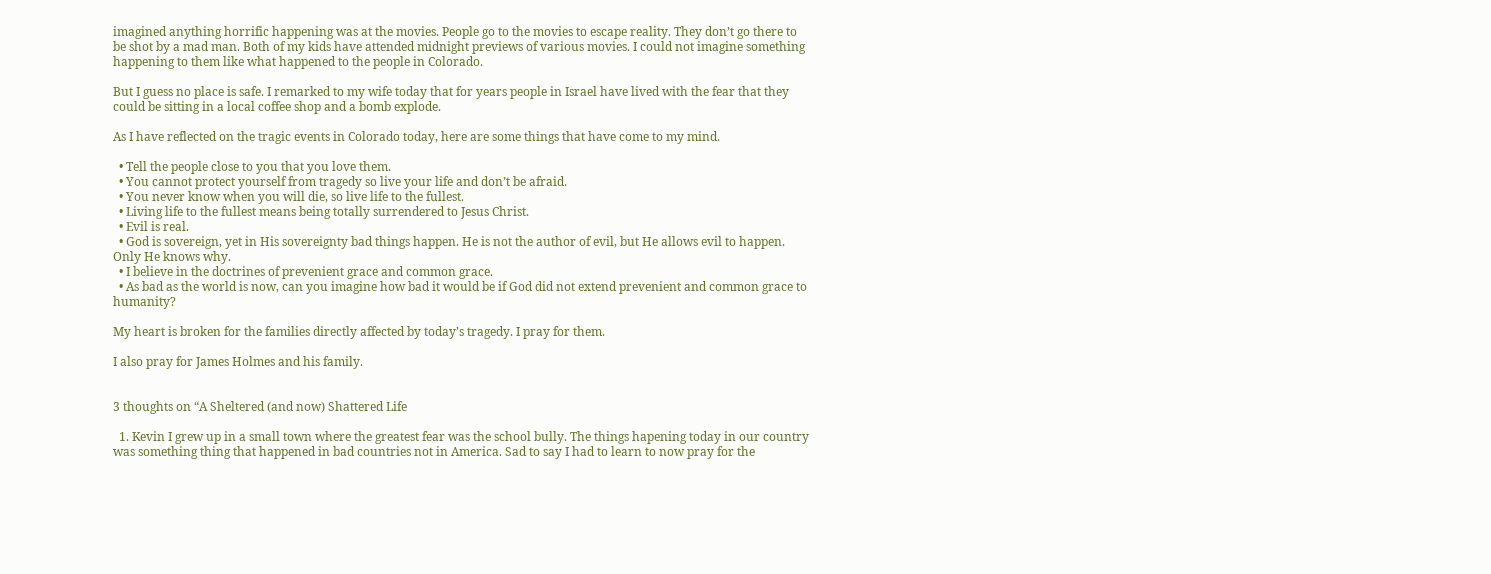imagined anything horrific happening was at the movies. People go to the movies to escape reality. They don’t go there to be shot by a mad man. Both of my kids have attended midnight previews of various movies. I could not imagine something happening to them like what happened to the people in Colorado.

But I guess no place is safe. I remarked to my wife today that for years people in Israel have lived with the fear that they could be sitting in a local coffee shop and a bomb explode.

As I have reflected on the tragic events in Colorado today, here are some things that have come to my mind.

  • Tell the people close to you that you love them.
  • You cannot protect yourself from tragedy so live your life and don’t be afraid.
  • You never know when you will die, so live life to the fullest.
  • Living life to the fullest means being totally surrendered to Jesus Christ.
  • Evil is real.
  • God is sovereign, yet in His sovereignty bad things happen. He is not the author of evil, but He allows evil to happen. Only He knows why.
  • I believe in the doctrines of prevenient grace and common grace.
  • As bad as the world is now, can you imagine how bad it would be if God did not extend prevenient and common grace to humanity?

My heart is broken for the families directly affected by today’s tragedy. I pray for them.

I also pray for James Holmes and his family.


3 thoughts on “A Sheltered (and now) Shattered Life

  1. Kevin I grew up in a small town where the greatest fear was the school bully. The things hapening today in our country was something thing that happened in bad countries not in America. Sad to say I had to learn to now pray for the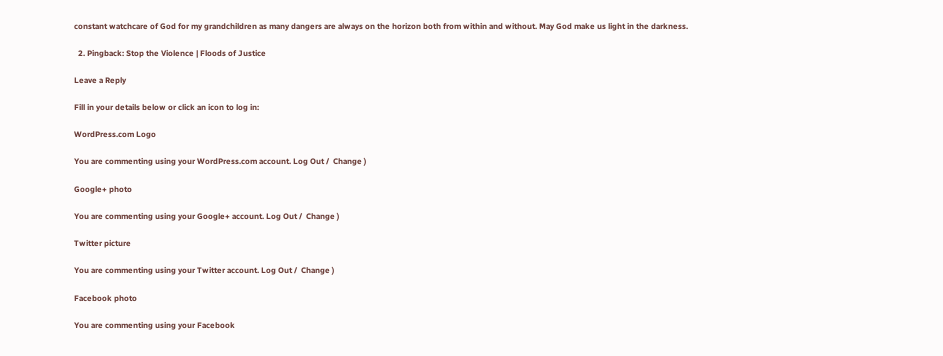constant watchcare of God for my grandchildren as many dangers are always on the horizon both from within and without. May God make us light in the darkness.

  2. Pingback: Stop the Violence | Floods of Justice

Leave a Reply

Fill in your details below or click an icon to log in:

WordPress.com Logo

You are commenting using your WordPress.com account. Log Out /  Change )

Google+ photo

You are commenting using your Google+ account. Log Out /  Change )

Twitter picture

You are commenting using your Twitter account. Log Out /  Change )

Facebook photo

You are commenting using your Facebook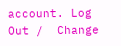account. Log Out /  Change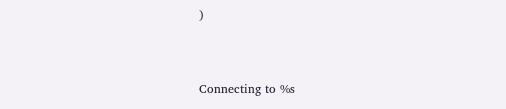)


Connecting to %s